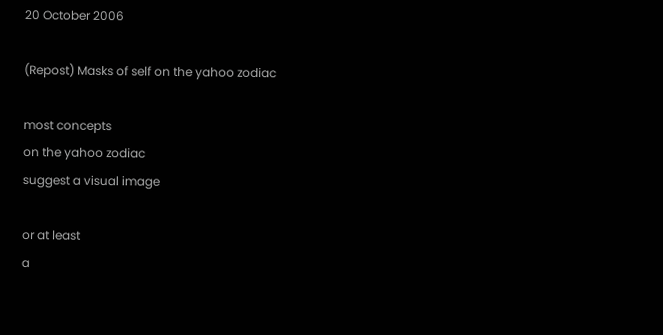20 October 2006

(Repost) Masks of self on the yahoo zodiac

most concepts
on the yahoo zodiac
suggest a visual image

or at least
a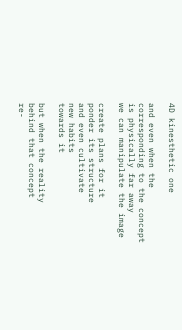4D kinesthetic one

and even when the
corresponding to the concept
is physically far away
we can manipulate the image

create plans for it
ponder its structure
and even cultivate
new habits
towards it

but when the reality
behind that concept
re-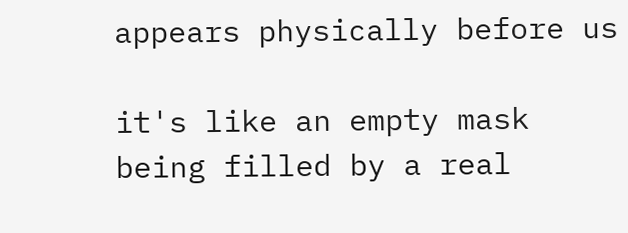appears physically before us

it's like an empty mask
being filled by a real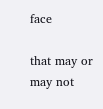face

that may or may not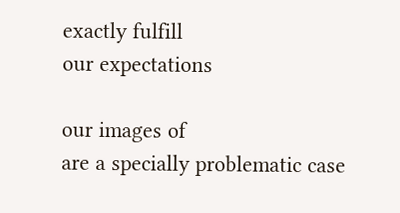exactly fulfill
our expectations

our images of
are a specially problematic case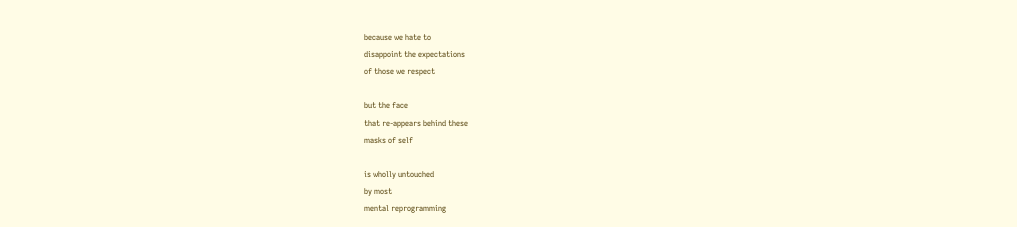because we hate to
disappoint the expectations
of those we respect

but the face
that re-appears behind these
masks of self

is wholly untouched
by most
mental reprogramming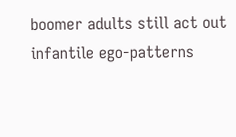boomer adults still act out
infantile ego-patterns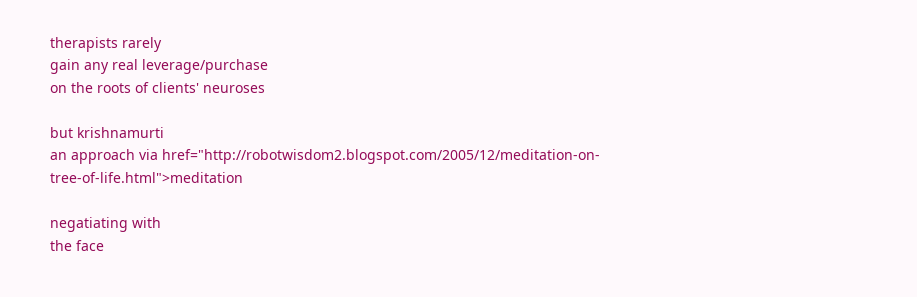therapists rarely
gain any real leverage/purchase
on the roots of clients' neuroses

but krishnamurti
an approach via href="http://robotwisdom2.blogspot.com/2005/12/meditation-on-tree-of-life.html">meditation

negatiating with
the face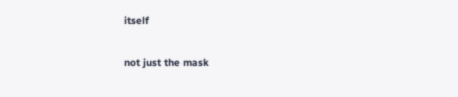itself

not just the mask